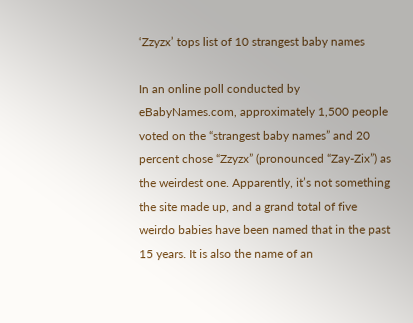‘Zzyzx’ tops list of 10 strangest baby names

In an online poll conducted by eBabyNames.com, approximately 1,500 people voted on the “strangest baby names” and 20 percent chose “Zzyzx” (pronounced “Zay-Zix”) as the weirdest one. Apparently, it’s not something the site made up, and a grand total of five weirdo babies have been named that in the past 15 years. It is also the name of an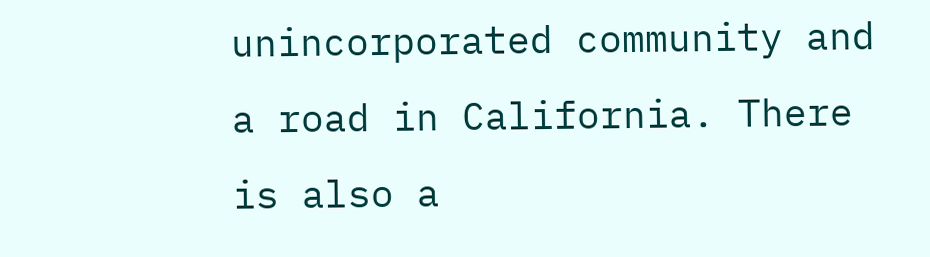unincorporated community and a road in California. There is also a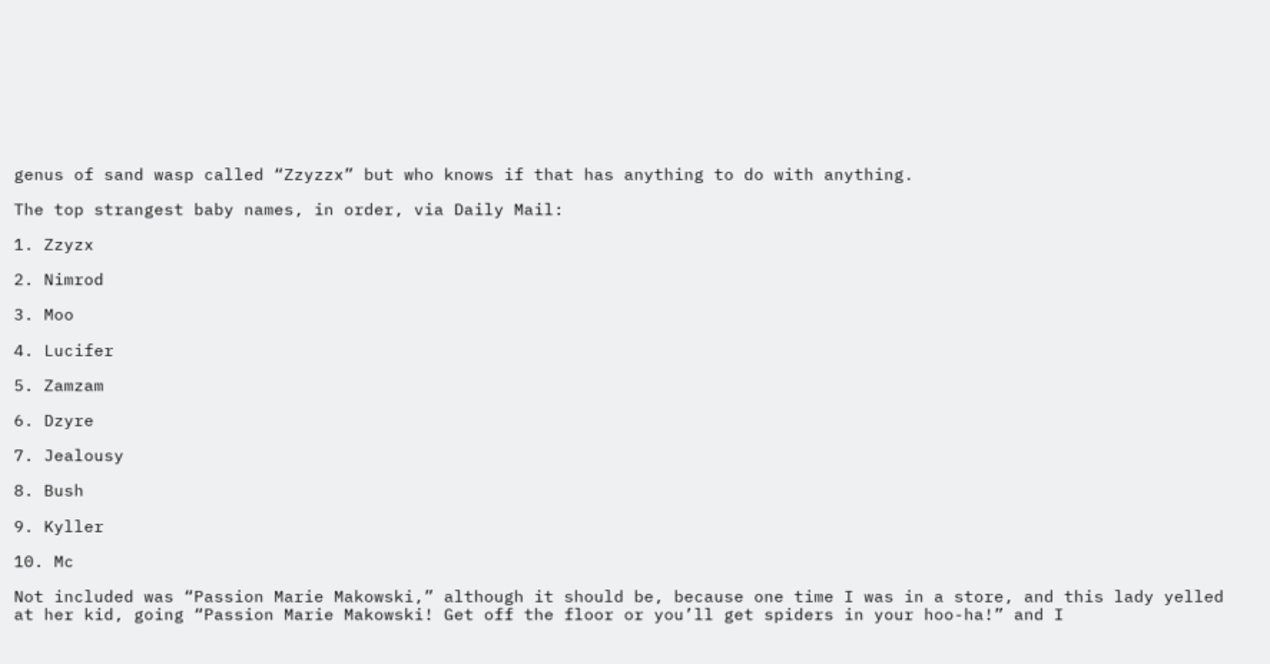genus of sand wasp called “Zzyzzx” but who knows if that has anything to do with anything.

The top strangest baby names, in order, via Daily Mail:

1. Zzyzx

2. Nimrod

3. Moo

4. Lucifer

5. Zamzam

6. Dzyre

7. Jealousy

8. Bush

9. Kyller

10. Mc

Not included was “Passion Marie Makowski,” although it should be, because one time I was in a store, and this lady yelled at her kid, going “Passion Marie Makowski! Get off the floor or you’ll get spiders in your hoo-ha!” and I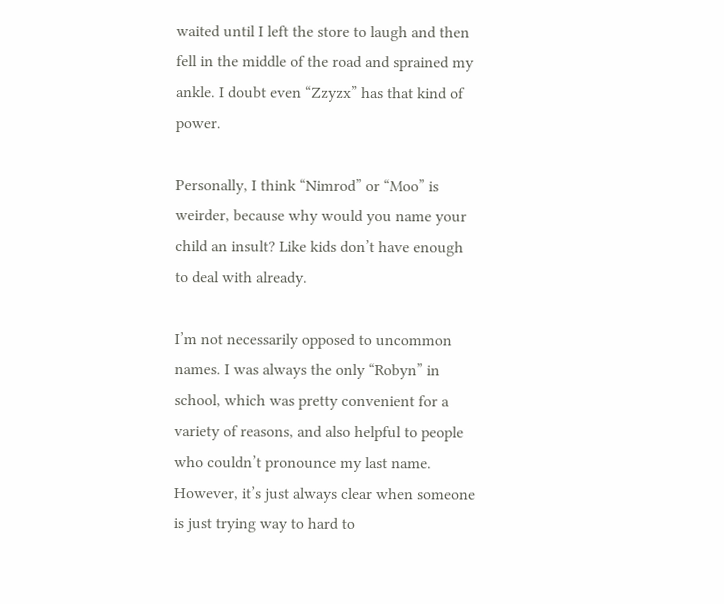waited until I left the store to laugh and then fell in the middle of the road and sprained my ankle. I doubt even “Zzyzx” has that kind of power.

Personally, I think “Nimrod” or “Moo” is weirder, because why would you name your child an insult? Like kids don’t have enough to deal with already.

I’m not necessarily opposed to uncommon names. I was always the only “Robyn” in school, which was pretty convenient for a variety of reasons, and also helpful to people who couldn’t pronounce my last name. However, it’s just always clear when someone is just trying way to hard to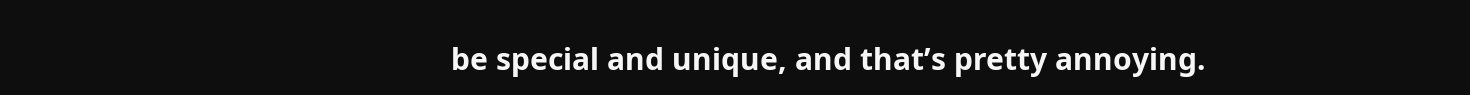be special and unique, and that’s pretty annoying.